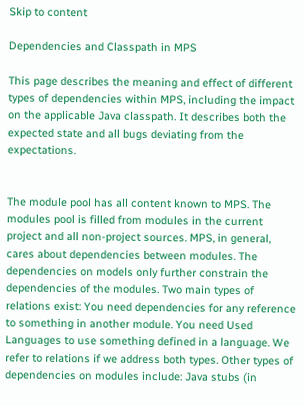Skip to content

Dependencies and Classpath in MPS

This page describes the meaning and effect of different types of dependencies within MPS, including the impact on the applicable Java classpath. It describes both the expected state and all bugs deviating from the expectations.


The module pool has all content known to MPS. The modules pool is filled from modules in the current project and all non-project sources. MPS, in general, cares about dependencies between modules. The dependencies on models only further constrain the dependencies of the modules. Two main types of relations exist: You need dependencies for any reference to something in another module. You need Used Languages to use something defined in a language. We refer to relations if we address both types. Other types of dependencies on modules include: Java stubs (in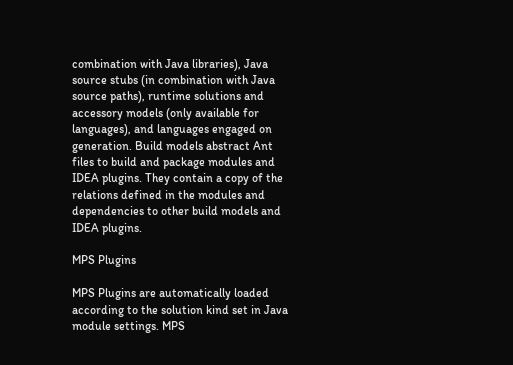combination with Java libraries), Java source stubs (in combination with Java source paths), runtime solutions and accessory models (only available for languages), and languages engaged on generation. Build models abstract Ant files to build and package modules and IDEA plugins. They contain a copy of the relations defined in the modules and dependencies to other build models and IDEA plugins.

MPS Plugins

MPS Plugins are automatically loaded according to the solution kind set in Java module settings. MPS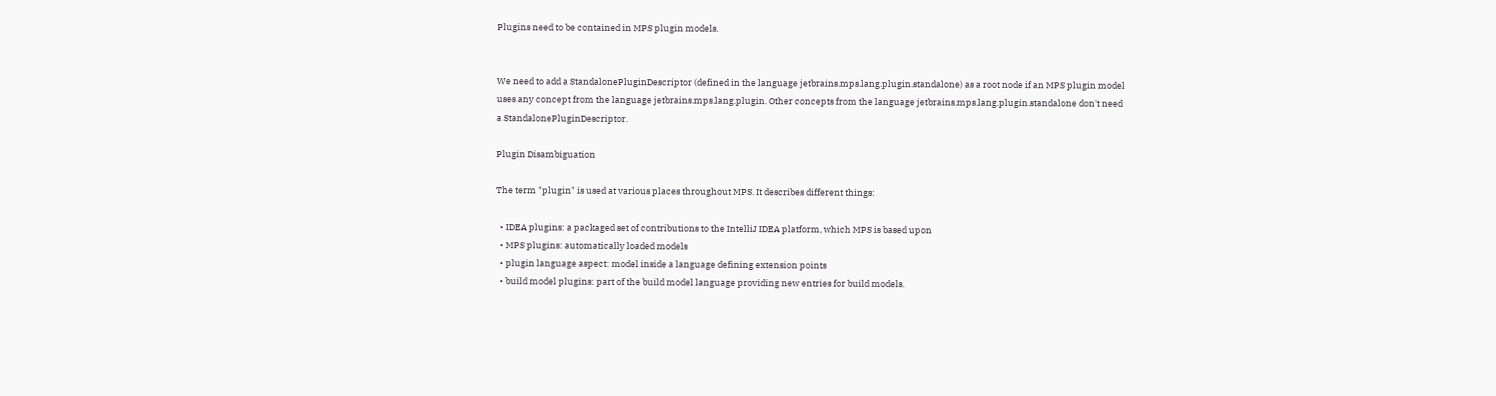Plugins need to be contained in MPS plugin models.


We need to add a StandalonePluginDescriptor (defined in the language jetbrains.mps.lang.plugin.standalone) as a root node if an MPS plugin model uses any concept from the language jetbrains.mps.lang.plugin. Other concepts from the language jetbrains.mps.lang.plugin.standalone don't need a StandalonePluginDescriptor.

Plugin Disambiguation

The term "plugin" is used at various places throughout MPS. It describes different things:

  • IDEA plugins: a packaged set of contributions to the IntelliJ IDEA platform, which MPS is based upon
  • MPS plugins: automatically loaded models
  • plugin language aspect: model inside a language defining extension points
  • build model plugins: part of the build model language providing new entries for build models.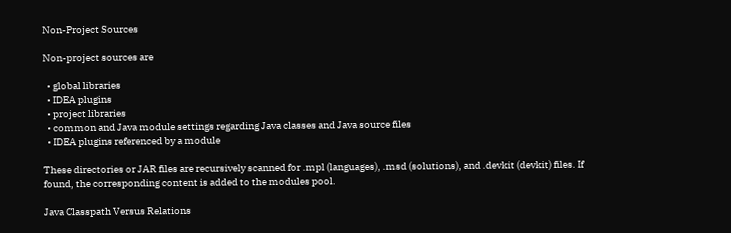Non-Project Sources

Non-project sources are

  • global libraries
  • IDEA plugins
  • project libraries
  • common and Java module settings regarding Java classes and Java source files
  • IDEA plugins referenced by a module

These directories or JAR files are recursively scanned for .mpl (languages), .msd (solutions), and .devkit (devkit) files. If found, the corresponding content is added to the modules pool.

Java Classpath Versus Relations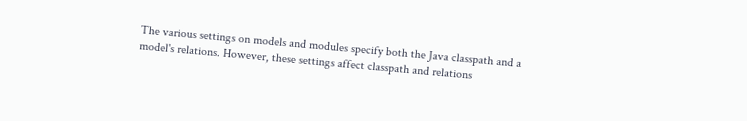The various settings on models and modules specify both the Java classpath and a model's relations. However, these settings affect classpath and relations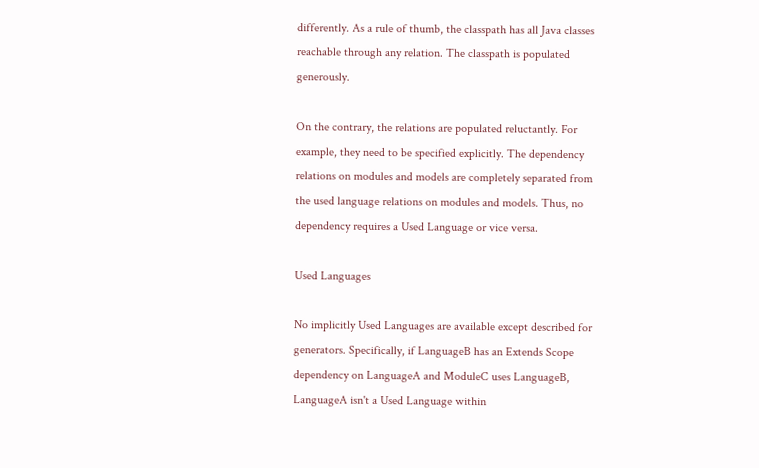differently. As a rule of thumb, the classpath has all Java classes reachable through any relation. The classpath is populated generously.

On the contrary, the relations are populated reluctantly. For example, they need to be specified explicitly. The dependency relations on modules and models are completely separated from the used language relations on modules and models. Thus, no dependency requires a Used Language or vice versa.

Used Languages

No implicitly Used Languages are available except described for generators. Specifically, if LanguageB has an Extends Scope dependency on LanguageA and ModuleC uses LanguageB, LanguageA isn't a Used Language within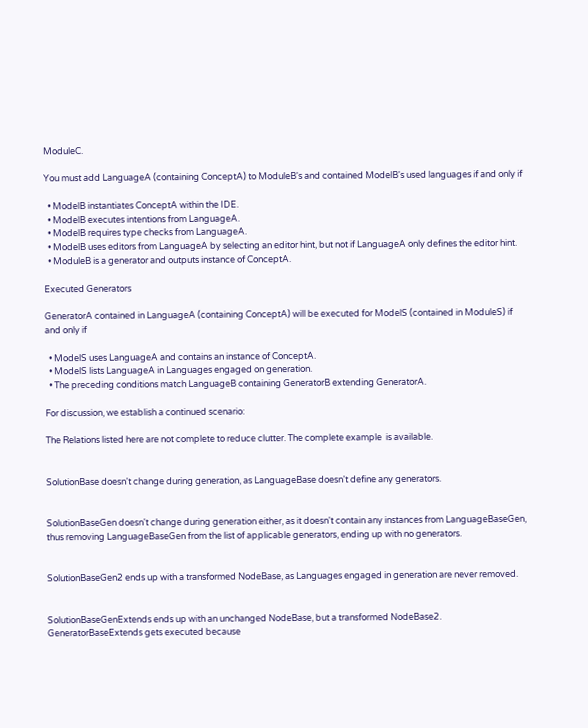ModuleC.

You must add LanguageA (containing ConceptA) to ModuleB's and contained ModelB's used languages if and only if

  • ModelB instantiates ConceptA within the IDE.
  • ModelB executes intentions from LanguageA.
  • ModelB requires type checks from LanguageA.
  • ModelB uses editors from LanguageA by selecting an editor hint, but not if LanguageA only defines the editor hint.
  • ModuleB is a generator and outputs instance of ConceptA.

Executed Generators

GeneratorA contained in LanguageA (containing ConceptA) will be executed for ModelS (contained in ModuleS) if and only if

  • ModelS uses LanguageA and contains an instance of ConceptA.
  • ModelS lists LanguageA in Languages engaged on generation.
  • The preceding conditions match LanguageB containing GeneratorB extending GeneratorA.

For discussion, we establish a continued scenario:

The Relations listed here are not complete to reduce clutter. The complete example  is available.


SolutionBase doesn't change during generation, as LanguageBase doesn't define any generators.


SolutionBaseGen doesn't change during generation either, as it doesn't contain any instances from LanguageBaseGen, thus removing LanguageBaseGen from the list of applicable generators, ending up with no generators.


SolutionBaseGen2 ends up with a transformed NodeBase, as Languages engaged in generation are never removed.


SolutionBaseGenExtends ends up with an unchanged NodeBase, but a transformed NodeBase2. GeneratorBaseExtends gets executed because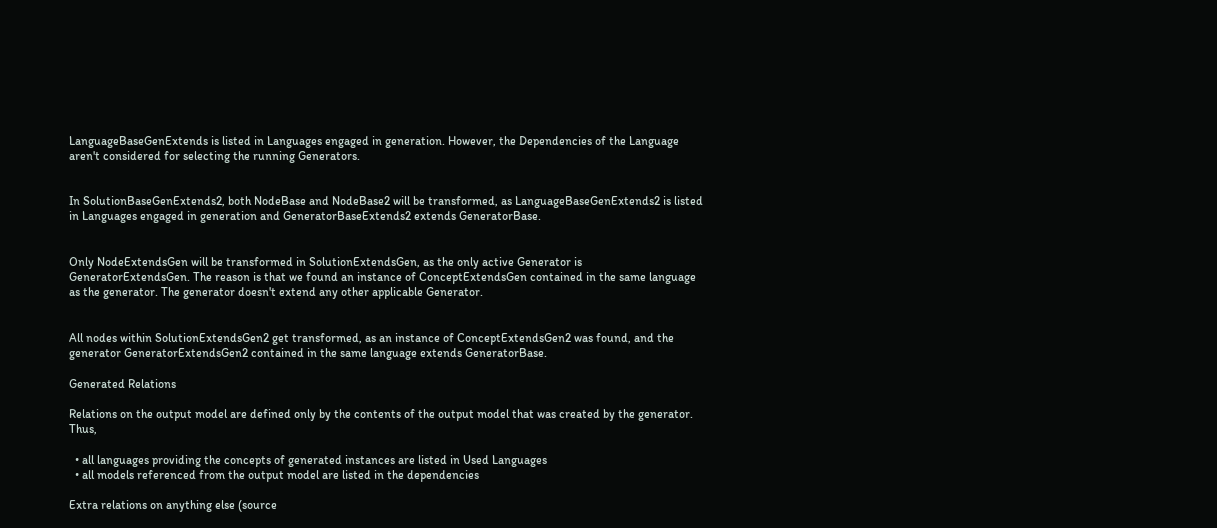LanguageBaseGenExtends is listed in Languages engaged in generation. However, the Dependencies of the Language aren't considered for selecting the running Generators.


In SolutionBaseGenExtends2, both NodeBase and NodeBase2 will be transformed, as LanguageBaseGenExtends2 is listed in Languages engaged in generation and GeneratorBaseExtends2 extends GeneratorBase.


Only NodeExtendsGen will be transformed in SolutionExtendsGen, as the only active Generator is GeneratorExtendsGen. The reason is that we found an instance of ConceptExtendsGen contained in the same language as the generator. The generator doesn't extend any other applicable Generator.


All nodes within SolutionExtendsGen2 get transformed, as an instance of ConceptExtendsGen2 was found, and the generator GeneratorExtendsGen2 contained in the same language extends GeneratorBase.

Generated Relations

Relations on the output model are defined only by the contents of the output model that was created by the generator. Thus,

  • all languages providing the concepts of generated instances are listed in Used Languages
  • all models referenced from the output model are listed in the dependencies

Extra relations on anything else (source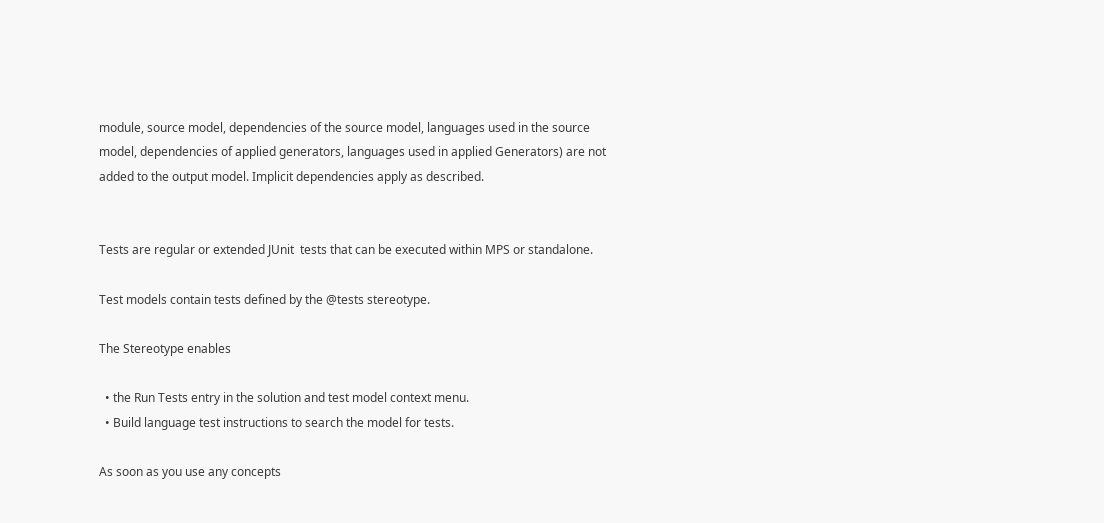module, source model, dependencies of the source model, languages used in the source model, dependencies of applied generators, languages used in applied Generators) are not added to the output model. Implicit dependencies apply as described.


Tests are regular or extended JUnit  tests that can be executed within MPS or standalone.

Test models contain tests defined by the @tests stereotype.

The Stereotype enables

  • the Run Tests entry in the solution and test model context menu.
  • Build language test instructions to search the model for tests.

As soon as you use any concepts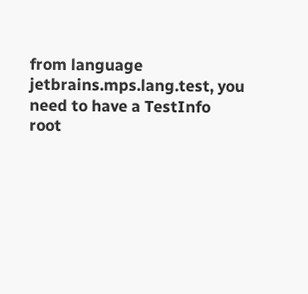from language jetbrains.mps.lang.test, you need to have a TestInfo root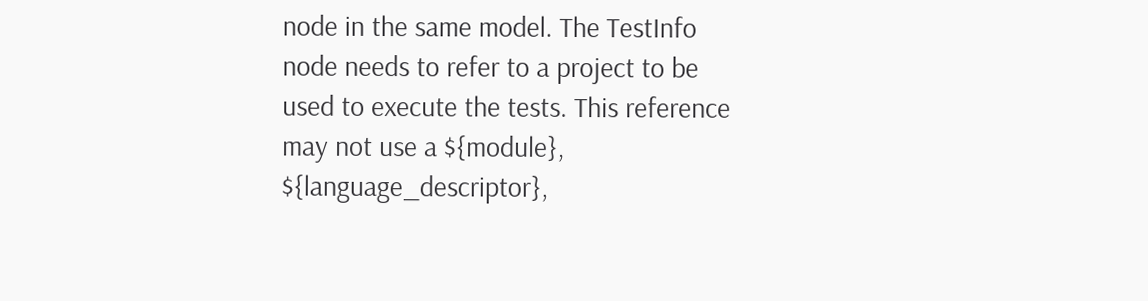node in the same model. The TestInfo node needs to refer to a project to be used to execute the tests. This reference may not use a ${module}, ${language_descriptor},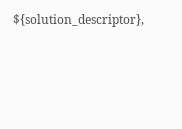${solution_descriptor},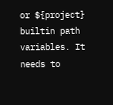or ${project} builtin path variables. It needs to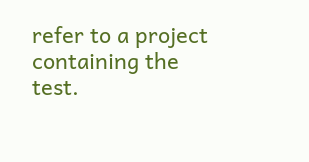refer to a project containing the test.